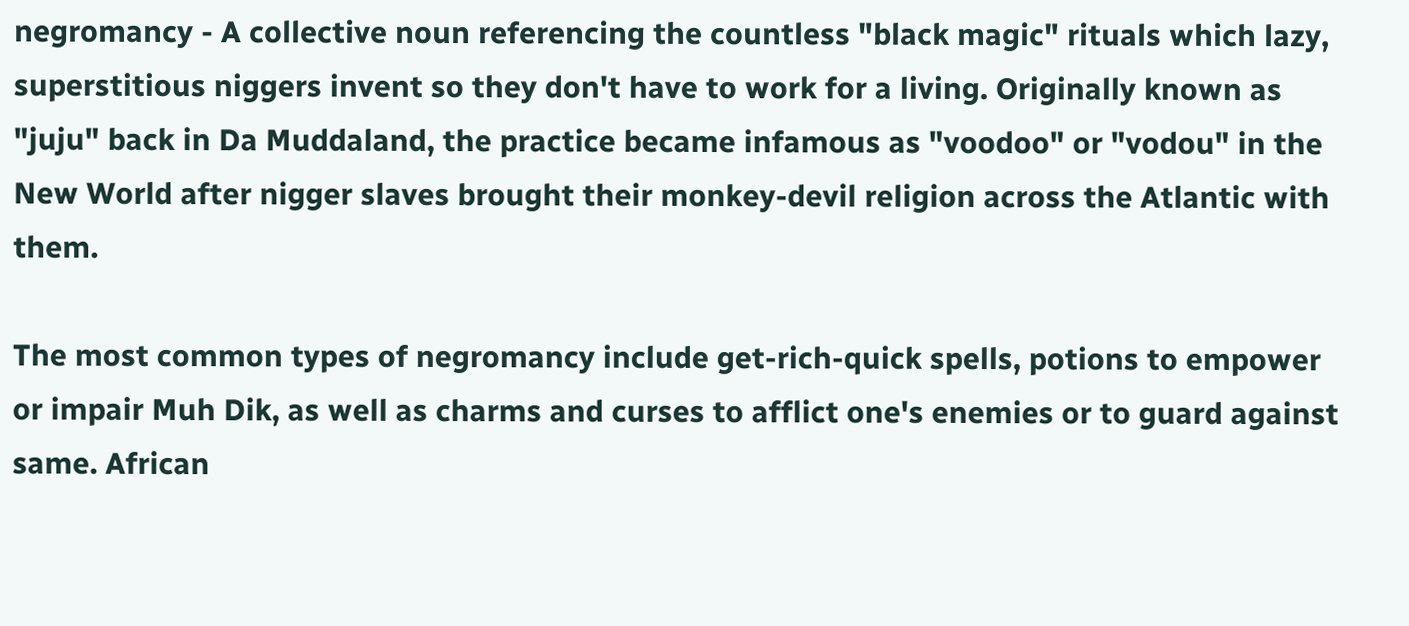negromancy - A collective noun referencing the countless "black magic" rituals which lazy, superstitious niggers invent so they don't have to work for a living. Originally known as "juju" back in Da Muddaland, the practice became infamous as "voodoo" or "vodou" in the New World after nigger slaves brought their monkey-devil religion across the Atlantic with them.

The most common types of negromancy include get-rich-quick spells, potions to empower or impair Muh Dik, as well as charms and curses to afflict one's enemies or to guard against same. African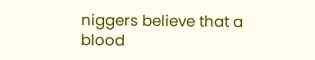niggers believe that a blood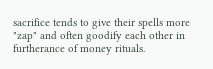sacrifice tends to give their spells more "zap" and often goodify each other in furtherance of money rituals.